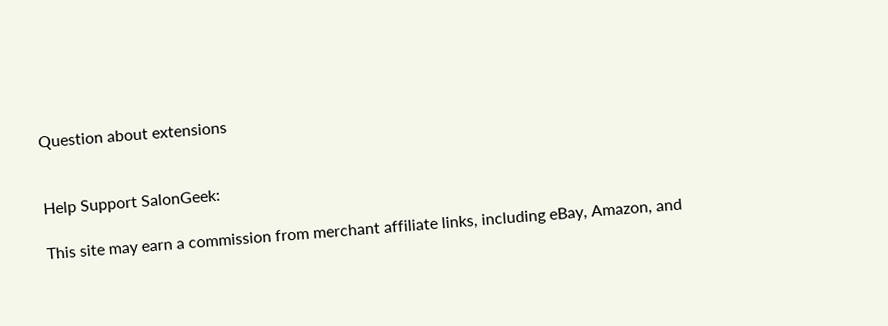Question about extensions


Help Support SalonGeek:

This site may earn a commission from merchant affiliate links, including eBay, Amazon, and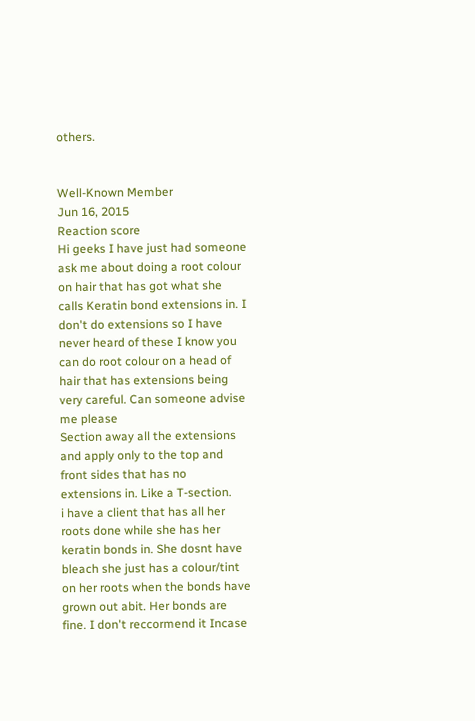others.


Well-Known Member
Jun 16, 2015
Reaction score
Hi geeks I have just had someone ask me about doing a root colour on hair that has got what she calls Keratin bond extensions in. I don't do extensions so I have never heard of these I know you can do root colour on a head of hair that has extensions being very careful. Can someone advise me please
Section away all the extensions and apply only to the top and front sides that has no extensions in. Like a T-section.
i have a client that has all her roots done while she has her keratin bonds in. She dosnt have bleach she just has a colour/tint on her roots when the bonds have grown out abit. Her bonds are fine. I don't reccormend it Incase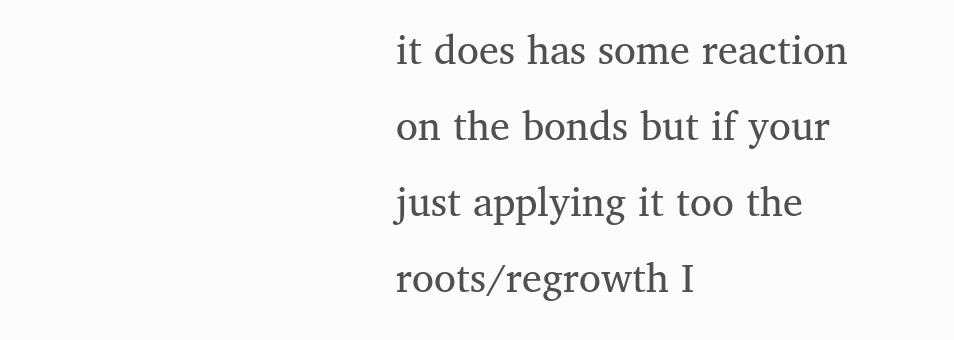it does has some reaction on the bonds but if your just applying it too the roots/regrowth I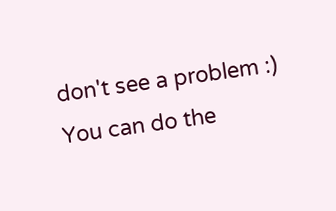don't see a problem :)
You can do the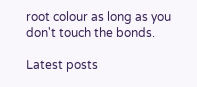root colour as long as you don't touch the bonds.

Latest posts